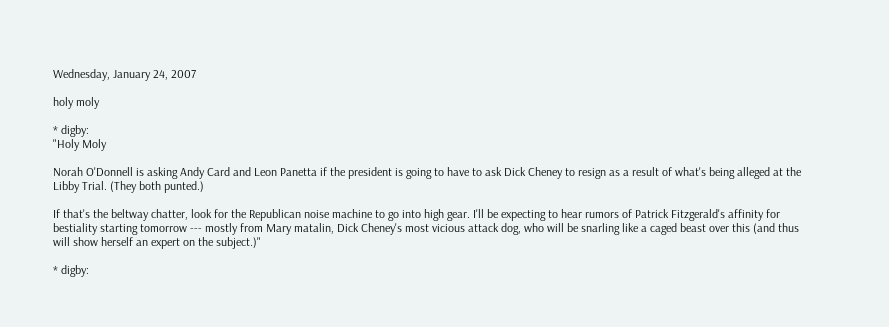Wednesday, January 24, 2007

holy moly

* digby:
"Holy Moly

Norah O'Donnell is asking Andy Card and Leon Panetta if the president is going to have to ask Dick Cheney to resign as a result of what's being alleged at the Libby Trial. (They both punted.)

If that's the beltway chatter, look for the Republican noise machine to go into high gear. I'll be expecting to hear rumors of Patrick Fitzgerald's affinity for bestiality starting tomorrow --- mostly from Mary matalin, Dick Cheney's most vicious attack dog, who will be snarling like a caged beast over this (and thus will show herself an expert on the subject.)"

* digby: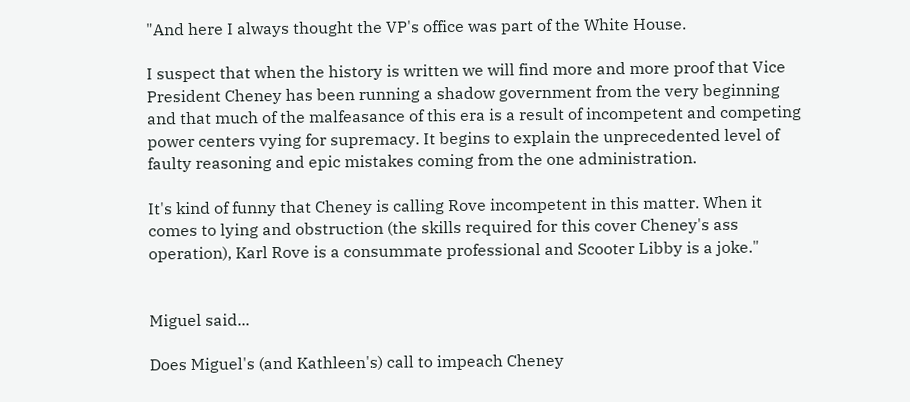"And here I always thought the VP's office was part of the White House.

I suspect that when the history is written we will find more and more proof that Vice President Cheney has been running a shadow government from the very beginning and that much of the malfeasance of this era is a result of incompetent and competing power centers vying for supremacy. It begins to explain the unprecedented level of faulty reasoning and epic mistakes coming from the one administration.

It's kind of funny that Cheney is calling Rove incompetent in this matter. When it comes to lying and obstruction (the skills required for this cover Cheney's ass operation), Karl Rove is a consummate professional and Scooter Libby is a joke."


Miguel said...

Does Miguel's (and Kathleen's) call to impeach Cheney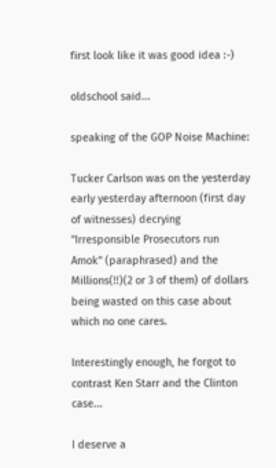first look like it was good idea :-)

oldschool said...

speaking of the GOP Noise Machine:

Tucker Carlson was on the yesterday early yesterday afternoon (first day of witnesses) decrying "Irresponsible Prosecutors run Amok" (paraphrased) and the Millions(!!)(2 or 3 of them) of dollars being wasted on this case about which no one cares.

Interestingly enough, he forgot to contrast Ken Starr and the Clinton case...

I deserve a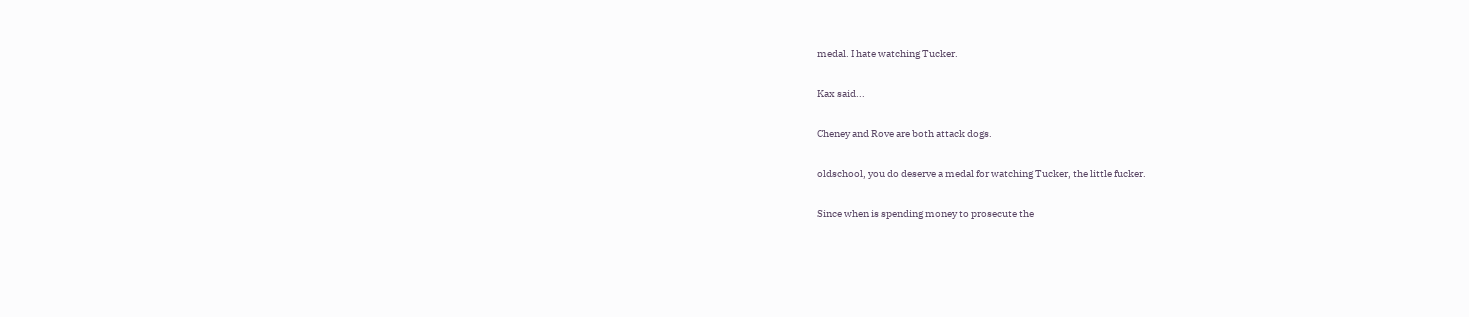medal. I hate watching Tucker.

Kax said...

Cheney and Rove are both attack dogs.

oldschool, you do deserve a medal for watching Tucker, the little fucker.

Since when is spending money to prosecute the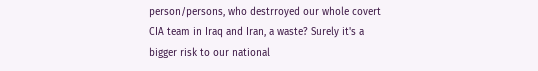person/persons, who destrroyed our whole covert CIA team in Iraq and Iran, a waste? Surely it's a bigger risk to our national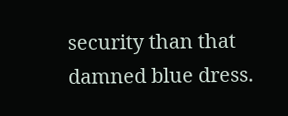security than that damned blue dress.